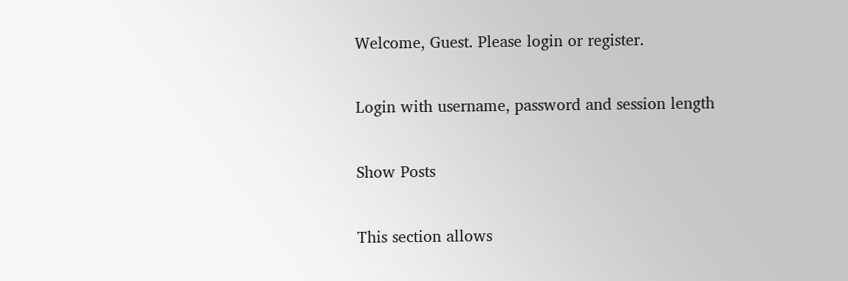Welcome, Guest. Please login or register.

Login with username, password and session length

Show Posts

This section allows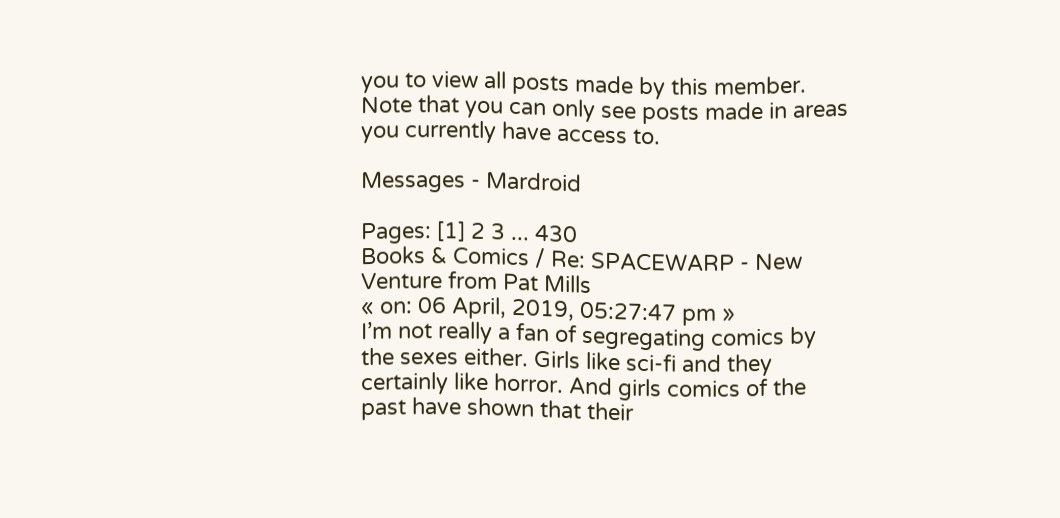you to view all posts made by this member. Note that you can only see posts made in areas you currently have access to.

Messages - Mardroid

Pages: [1] 2 3 ... 430
Books & Comics / Re: SPACEWARP - New Venture from Pat Mills
« on: 06 April, 2019, 05:27:47 pm »
I’m not really a fan of segregating comics by the sexes either. Girls like sci-fi and they certainly like horror. And girls comics of the past have shown that their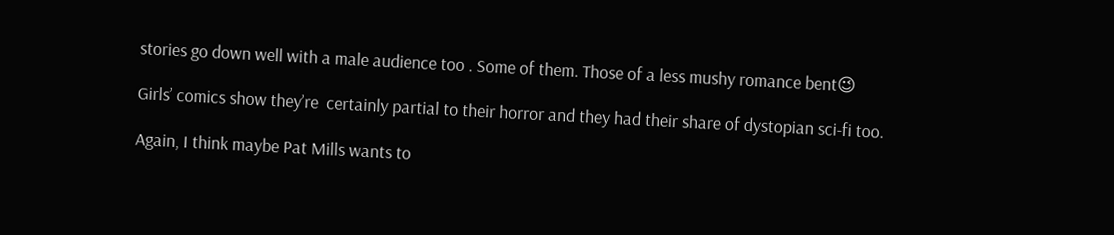stories go down well with a male audience too . Some of them. Those of a less mushy romance bent😉

Girls’ comics show they’re  certainly partial to their horror and they had their share of dystopian sci-fi too.

Again, I think maybe Pat Mills wants to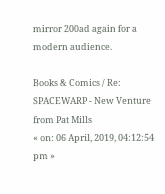mirror 200ad again for a modern audience.

Books & Comics / Re: SPACEWARP - New Venture from Pat Mills
« on: 06 April, 2019, 04:12:54 pm »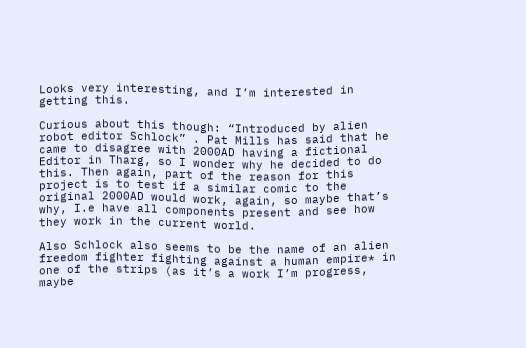Looks very interesting, and I’m interested in getting this.

Curious about this though: “Introduced by alien robot editor Schlock” . Pat Mills has said that he came to disagree with 2000AD having a fictional Editor in Tharg, so I wonder why he decided to do this. Then again, part of the reason for this project is to test if a similar comic to the original 2000AD would work, again, so maybe that’s why, I.e have all components present and see how they work in the current world.

Also Schlock also seems to be the name of an alien freedom fighter fighting against a human empire* in one of the strips (as it’s a work I’m progress, maybe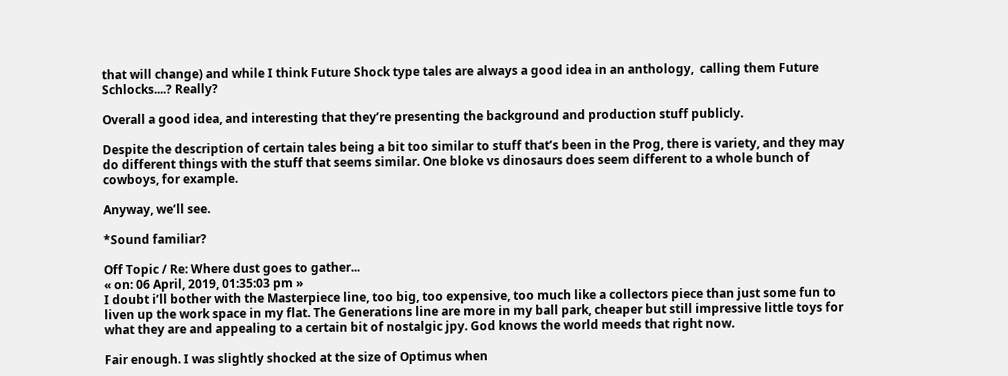that will change) and while I think Future Shock type tales are always a good idea in an anthology,  calling them Future Schlocks....? Really?

Overall a good idea, and interesting that they’re presenting the background and production stuff publicly.

Despite the description of certain tales being a bit too similar to stuff that’s been in the Prog, there is variety, and they may do different things with the stuff that seems similar. One bloke vs dinosaurs does seem different to a whole bunch of cowboys, for example.

Anyway, we’ll see.

*Sound familiar?

Off Topic / Re: Where dust goes to gather...
« on: 06 April, 2019, 01:35:03 pm »
I doubt i’ll bother with the Masterpiece line, too big, too expensive, too much like a collectors piece than just some fun to liven up the work space in my flat. The Generations line are more in my ball park, cheaper but still impressive little toys for what they are and appealing to a certain bit of nostalgic jpy. God knows the world meeds that right now.

Fair enough. I was slightly shocked at the size of Optimus when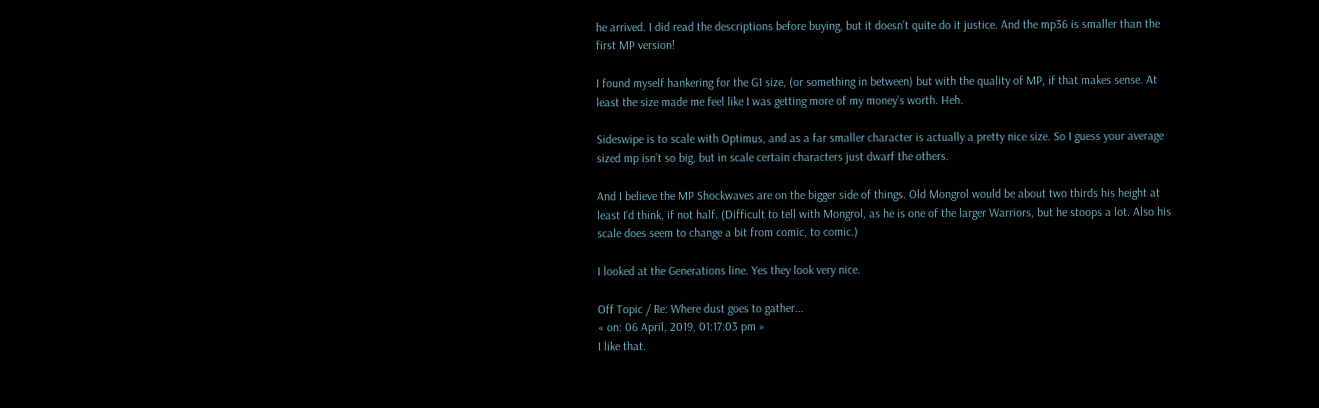he arrived. I did read the descriptions before buying, but it doesn’t quite do it justice. And the mp36 is smaller than the first MP version!

I found myself hankering for the G1 size, (or something in between) but with the quality of MP, if that makes sense. At least the size made me feel like I was getting more of my money’s worth. Heh.

Sideswipe is to scale with Optimus, and as a far smaller character is actually a pretty nice size. So I guess your average sized mp isn’t so big, but in scale certain characters just dwarf the others.

And I believe the MP Shockwaves are on the bigger side of things. Old Mongrol would be about two thirds his height at least I’d think, if not half. (Difficult to tell with Mongrol, as he is one of the larger Warriors, but he stoops a lot. Also his scale does seem to change a bit from comic, to comic.)

I looked at the Generations line. Yes they look very nice.

Off Topic / Re: Where dust goes to gather...
« on: 06 April, 2019, 01:17:03 pm »
I like that.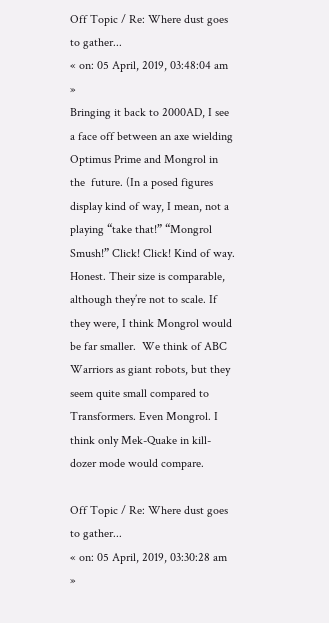Off Topic / Re: Where dust goes to gather...
« on: 05 April, 2019, 03:48:04 am »
Bringing it back to 2000AD, I see a face off between an axe wielding Optimus Prime and Mongrol in the  future. (In a posed figures display kind of way, I mean, not a playing “take that!” “Mongrol Smush!” Click! Click! Kind of way. Honest. Their size is comparable, although they’re not to scale. If they were, I think Mongrol would be far smaller.  We think of ABC Warriors as giant robots, but they seem quite small compared to Transformers. Even Mongrol. I think only Mek-Quake in kill-dozer mode would compare.

Off Topic / Re: Where dust goes to gather...
« on: 05 April, 2019, 03:30:28 am »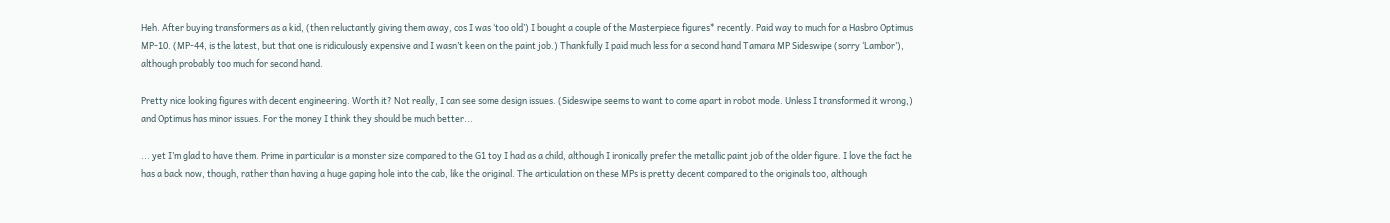Heh. After buying transformers as a kid, (then reluctantly giving them away, cos I was ‘too old’) I bought a couple of the Masterpiece figures* recently. Paid way to much for a Hasbro Optimus MP-10. (MP-44, is the latest, but that one is ridiculously expensive and I wasn’t keen on the paint job.) Thankfully I paid much less for a second hand Tamara MP Sideswipe (sorry ‘Lambor’), although probably too much for second hand.

Pretty nice looking figures with decent engineering. Worth it? Not really, I can see some design issues. (Sideswipe seems to want to come apart in robot mode. Unless I transformed it wrong,) and Optimus has minor issues. For the money I think they should be much better...

... yet I’m glad to have them. Prime in particular is a monster size compared to the G1 toy I had as a child, although I ironically prefer the metallic paint job of the older figure. I love the fact he has a back now, though, rather than having a huge gaping hole into the cab, like the original. The articulation on these MPs is pretty decent compared to the originals too, although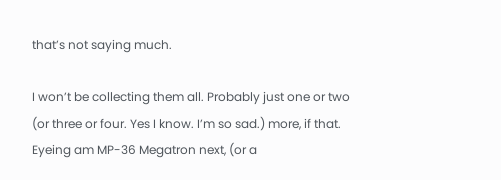that’s not saying much.

I won’t be collecting them all. Probably just one or two (or three or four. Yes I know. I’m so sad.) more, if that. Eyeing am MP-36 Megatron next, (or a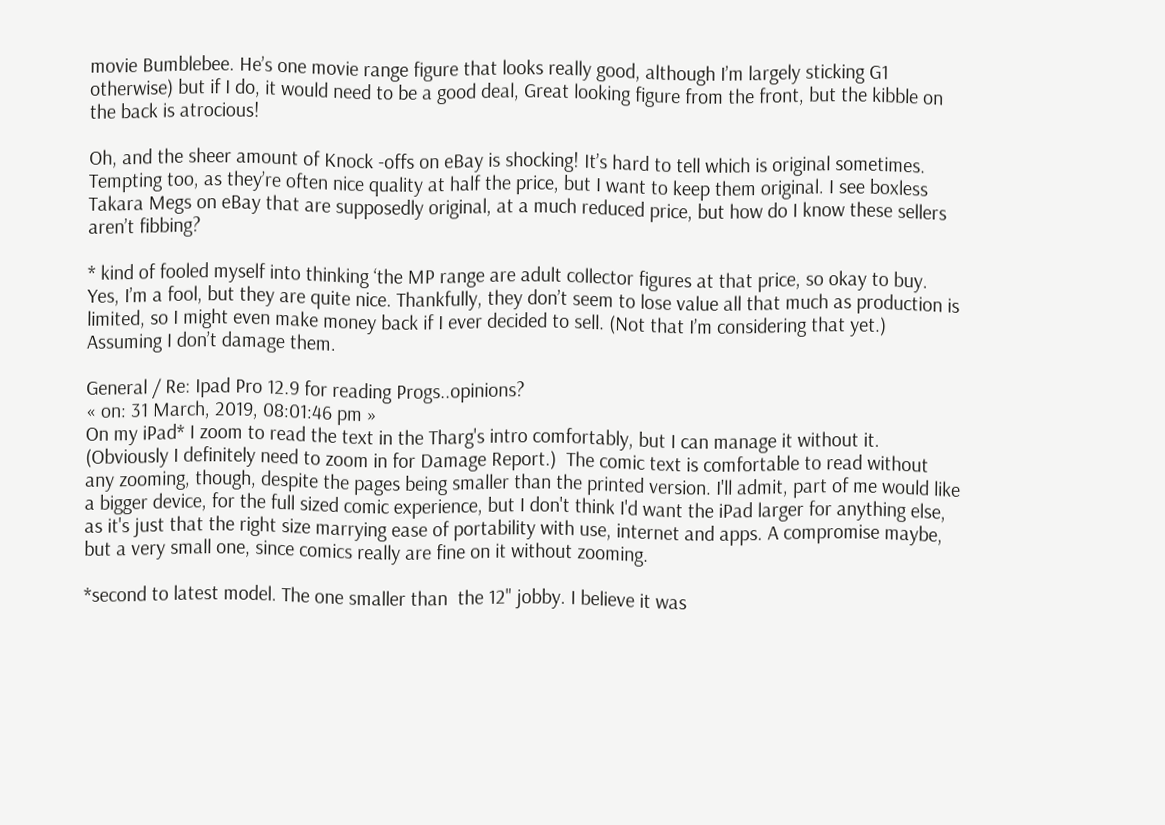movie Bumblebee. He’s one movie range figure that looks really good, although I’m largely sticking G1 otherwise) but if I do, it would need to be a good deal, Great looking figure from the front, but the kibble on the back is atrocious!

Oh, and the sheer amount of Knock -offs on eBay is shocking! It’s hard to tell which is original sometimes. Tempting too, as they’re often nice quality at half the price, but I want to keep them original. I see boxless Takara Megs on eBay that are supposedly original, at a much reduced price, but how do I know these sellers aren’t fibbing?

* kind of fooled myself into thinking ‘the MP range are adult collector figures at that price, so okay to buy. Yes, I’m a fool, but they are quite nice. Thankfully, they don’t seem to lose value all that much as production is limited, so I might even make money back if I ever decided to sell. (Not that I’m considering that yet.) Assuming I don’t damage them.

General / Re: Ipad Pro 12.9 for reading Progs..opinions?
« on: 31 March, 2019, 08:01:46 pm »
On my iPad* I zoom to read the text in the Tharg's intro comfortably, but I can manage it without it. (Obviously I definitely need to zoom in for Damage Report.)  The comic text is comfortable to read without any zooming, though, despite the pages being smaller than the printed version. I'll admit, part of me would like a bigger device, for the full sized comic experience, but I don't think I'd want the iPad larger for anything else, as it's just that the right size marrying ease of portability with use, internet and apps. A compromise maybe, but a very small one, since comics really are fine on it without zooming.

*second to latest model. The one smaller than  the 12" jobby. I believe it was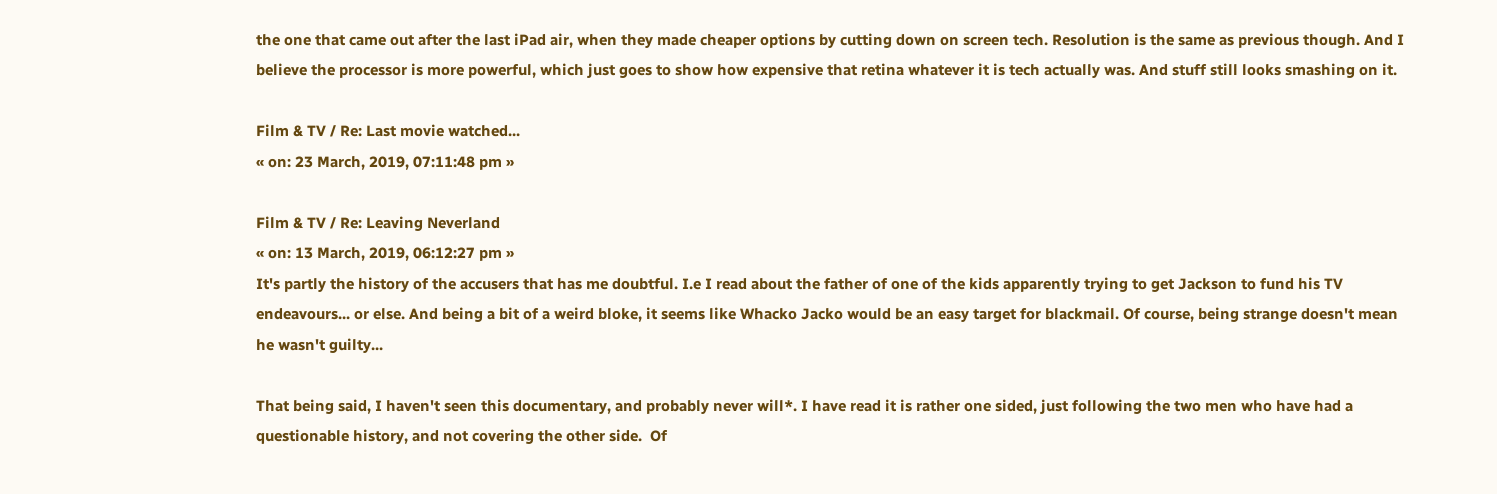the one that came out after the last iPad air, when they made cheaper options by cutting down on screen tech. Resolution is the same as previous though. And I believe the processor is more powerful, which just goes to show how expensive that retina whatever it is tech actually was. And stuff still looks smashing on it.

Film & TV / Re: Last movie watched...
« on: 23 March, 2019, 07:11:48 pm »

Film & TV / Re: Leaving Neverland
« on: 13 March, 2019, 06:12:27 pm »
It's partly the history of the accusers that has me doubtful. I.e I read about the father of one of the kids apparently trying to get Jackson to fund his TV endeavours... or else. And being a bit of a weird bloke, it seems like Whacko Jacko would be an easy target for blackmail. Of course, being strange doesn't mean he wasn't guilty...

That being said, I haven't seen this documentary, and probably never will*. I have read it is rather one sided, just following the two men who have had a questionable history, and not covering the other side.  Of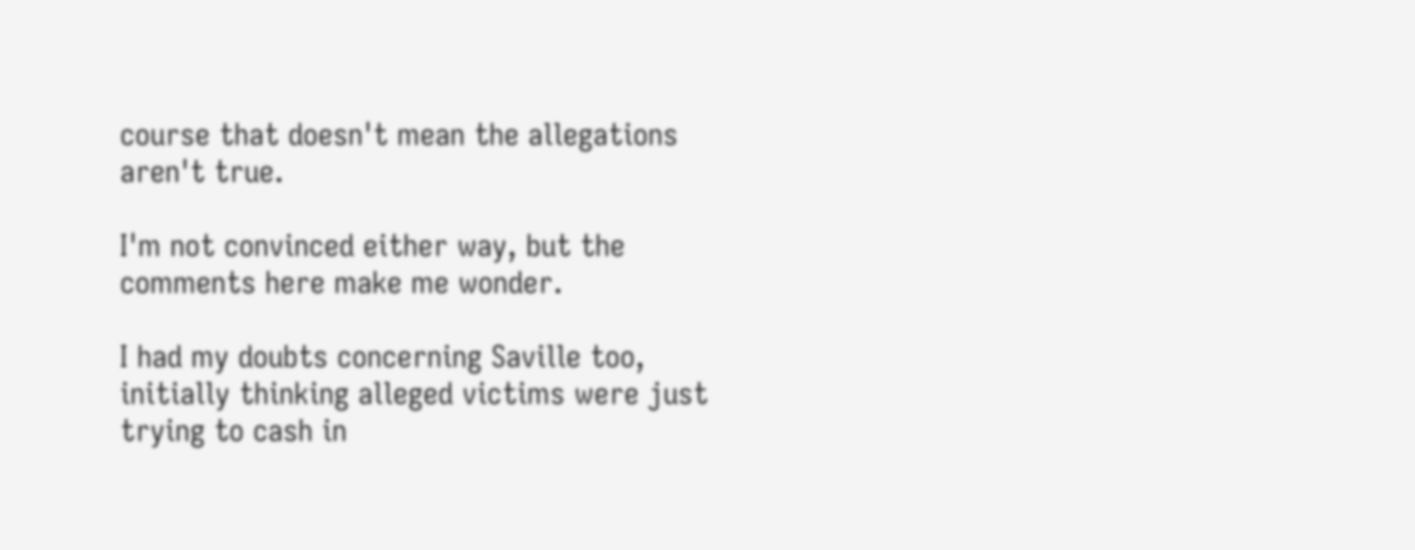course that doesn't mean the allegations aren't true.

I'm not convinced either way, but the comments here make me wonder.

I had my doubts concerning Saville too, initially thinking alleged victims were just trying to cash in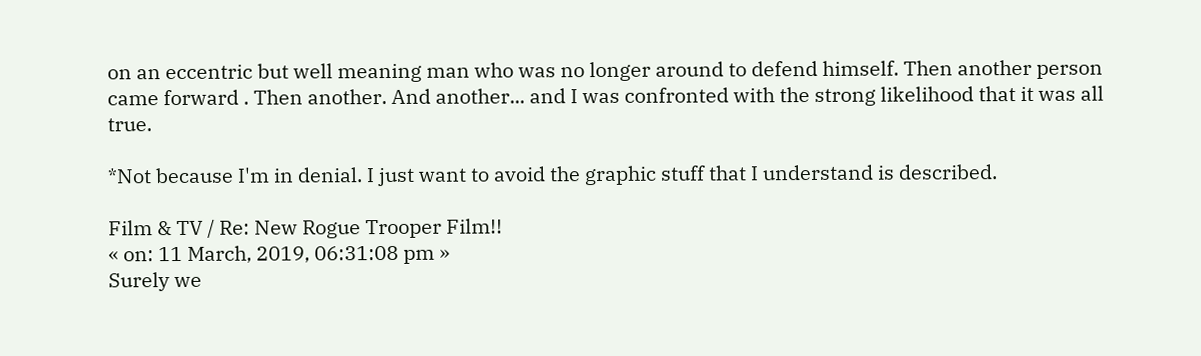on an eccentric but well meaning man who was no longer around to defend himself. Then another person came forward . Then another. And another... and I was confronted with the strong likelihood that it was all true.

*Not because I'm in denial. I just want to avoid the graphic stuff that I understand is described.

Film & TV / Re: New Rogue Trooper Film!!
« on: 11 March, 2019, 06:31:08 pm »
Surely we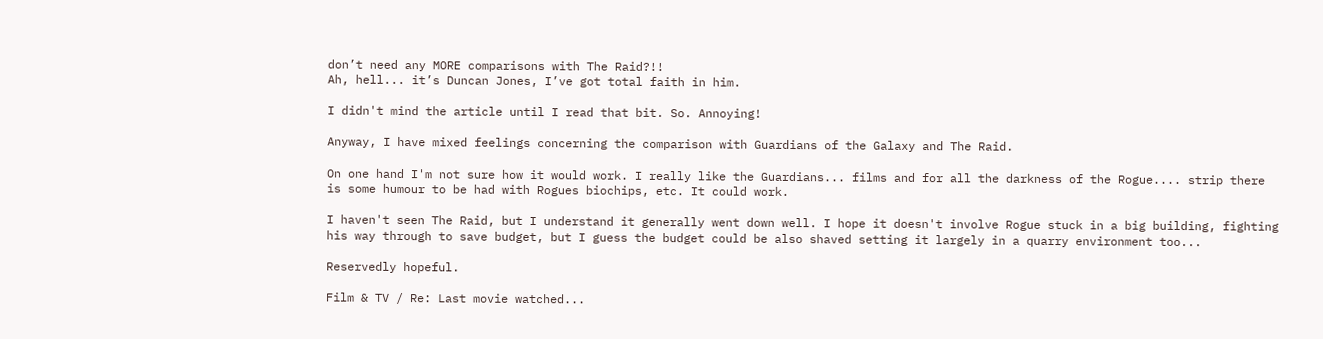don’t need any MORE comparisons with The Raid?!!
Ah, hell... it’s Duncan Jones, I’ve got total faith in him.

I didn't mind the article until I read that bit. So. Annoying!

Anyway, I have mixed feelings concerning the comparison with Guardians of the Galaxy and The Raid.

On one hand I'm not sure how it would work. I really like the Guardians... films and for all the darkness of the Rogue.... strip there is some humour to be had with Rogues biochips, etc. It could work.

I haven't seen The Raid, but I understand it generally went down well. I hope it doesn't involve Rogue stuck in a big building, fighting his way through to save budget, but I guess the budget could be also shaved setting it largely in a quarry environment too...

Reservedly hopeful.

Film & TV / Re: Last movie watched...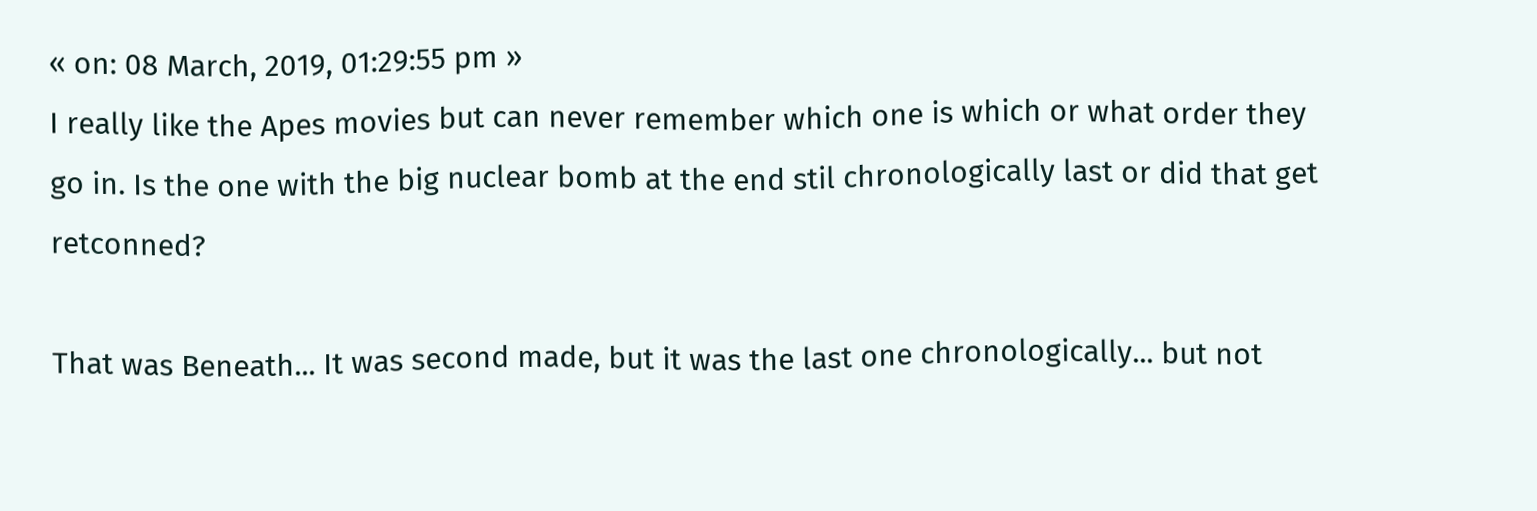« on: 08 March, 2019, 01:29:55 pm »
I really like the Apes movies but can never remember which one is which or what order they go in. Is the one with the big nuclear bomb at the end stil chronologically last or did that get retconned?

That was Beneath... It was second made, but it was the last one chronologically... but not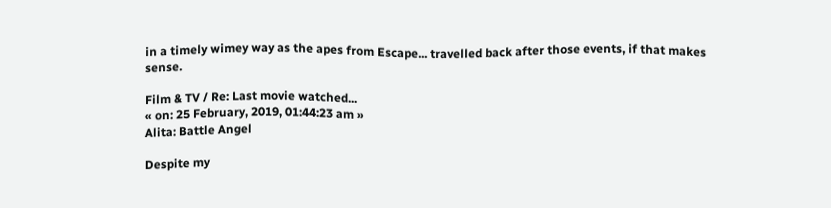in a timely wimey way as the apes from Escape... travelled back after those events, if that makes sense.

Film & TV / Re: Last movie watched...
« on: 25 February, 2019, 01:44:23 am »
Alita: Battle Angel

Despite my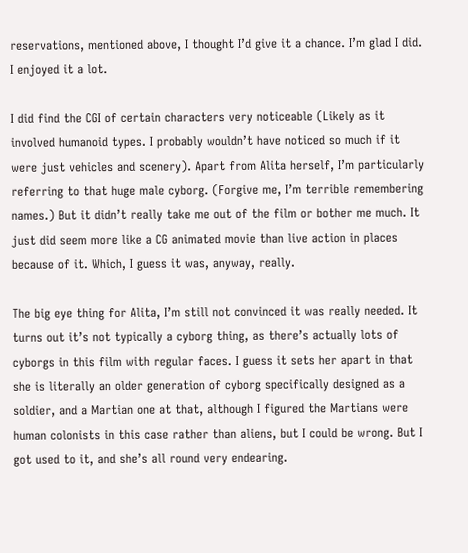reservations, mentioned above, I thought I’d give it a chance. I’m glad I did. I enjoyed it a lot.

I did find the CGI of certain characters very noticeable (Likely as it involved humanoid types. I probably wouldn’t have noticed so much if it were just vehicles and scenery). Apart from Alita herself, I’m particularly referring to that huge male cyborg. (Forgive me, I’m terrible remembering names.) But it didn’t really take me out of the film or bother me much. It just did seem more like a CG animated movie than live action in places because of it. Which, I guess it was, anyway, really.

The big eye thing for Alita, I’m still not convinced it was really needed. It turns out it’s not typically a cyborg thing, as there’s actually lots of cyborgs in this film with regular faces. I guess it sets her apart in that she is literally an older generation of cyborg specifically designed as a soldier, and a Martian one at that, although I figured the Martians were human colonists in this case rather than aliens, but I could be wrong. But I got used to it, and she’s all round very endearing.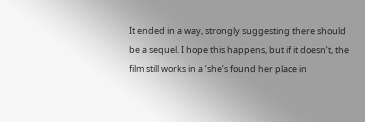It ended in a way, strongly suggesting there should be a sequel. I hope this happens, but if it doesn’t, the film still works in a ‘she’s found her place in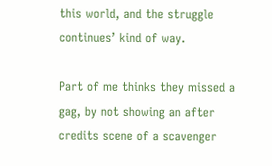this world, and the struggle continues’ kind of way.

Part of me thinks they missed a gag, by not showing an after credits scene of a scavenger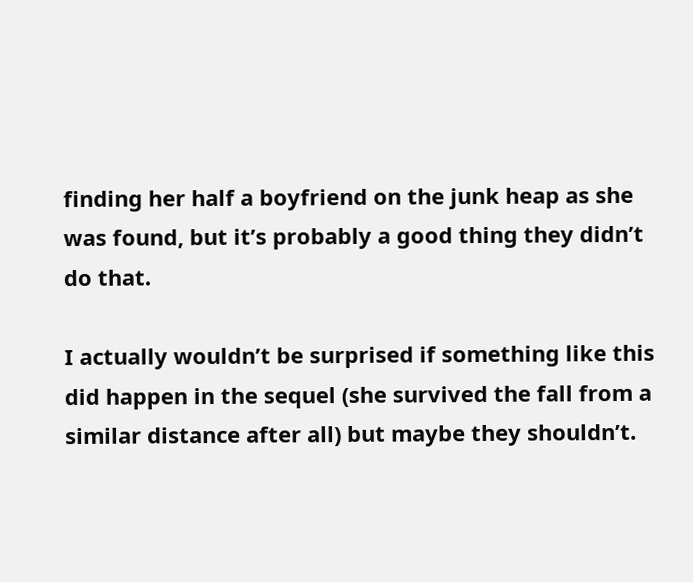finding her half a boyfriend on the junk heap as she was found, but it’s probably a good thing they didn’t do that.

I actually wouldn’t be surprised if something like this did happen in the sequel (she survived the fall from a similar distance after all) but maybe they shouldn’t.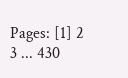Pages: [1] 2 3 ... 430